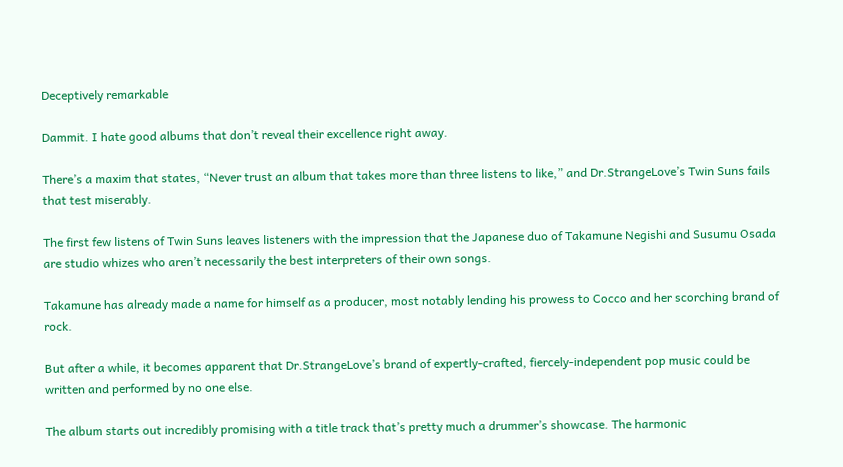Deceptively remarkable

Dammit. I hate good albums that don’t reveal their excellence right away.

There’s a maxim that states, “Never trust an album that takes more than three listens to like,” and Dr.StrangeLove’s Twin Suns fails that test miserably.

The first few listens of Twin Suns leaves listeners with the impression that the Japanese duo of Takamune Negishi and Susumu Osada are studio whizes who aren’t necessarily the best interpreters of their own songs.

Takamune has already made a name for himself as a producer, most notably lending his prowess to Cocco and her scorching brand of rock.

But after a while, it becomes apparent that Dr.StrangeLove’s brand of expertly-crafted, fiercely-independent pop music could be written and performed by no one else.

The album starts out incredibly promising with a title track that’s pretty much a drummer’s showcase. The harmonic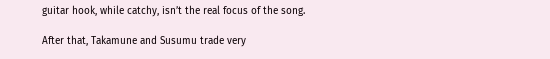guitar hook, while catchy, isn’t the real focus of the song.

After that, Takamune and Susumu trade very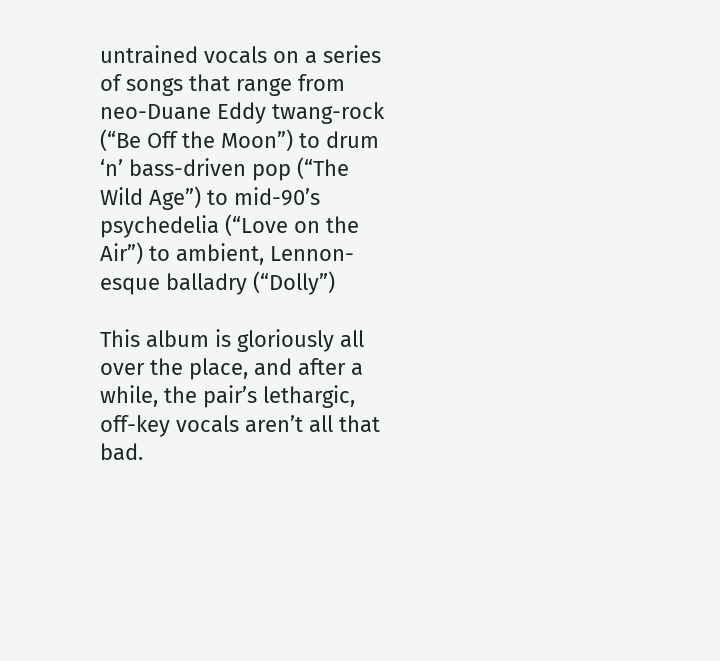untrained vocals on a series of songs that range from neo-Duane Eddy twang-rock (“Be Off the Moon”) to drum ‘n’ bass-driven pop (“The Wild Age”) to mid-90’s psychedelia (“Love on the Air”) to ambient, Lennon-esque balladry (“Dolly”)

This album is gloriously all over the place, and after a while, the pair’s lethargic, off-key vocals aren’t all that bad.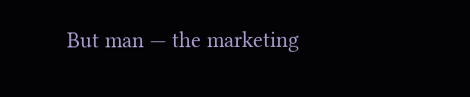But man — the marketing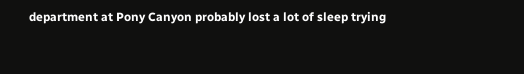department at Pony Canyon probably lost a lot of sleep trying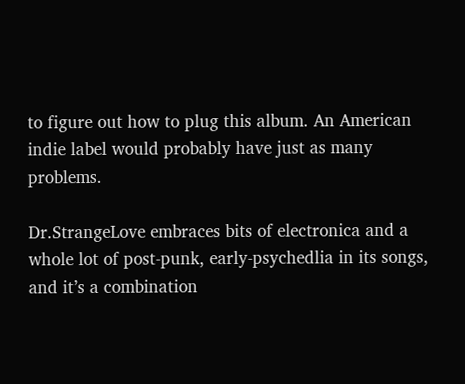to figure out how to plug this album. An American indie label would probably have just as many problems.

Dr.StrangeLove embraces bits of electronica and a whole lot of post-punk, early-psychedlia in its songs, and it’s a combination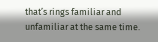that’s rings familiar and unfamiliar at the same time.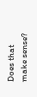Does that make sense?